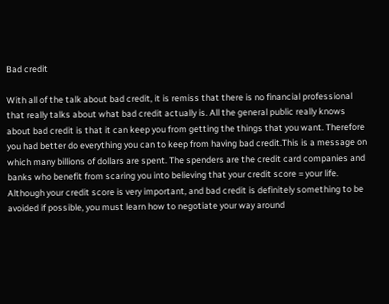Bad credit

With all of the talk about bad credit, it is remiss that there is no financial professional that really talks about what bad credit actually is. All the general public really knows about bad credit is that it can keep you from getting the things that you want. Therefore you had better do everything you can to keep from having bad credit.This is a message on which many billions of dollars are spent. The spenders are the credit card companies and banks who benefit from scaring you into believing that your credit score = your life. Although your credit score is very important, and bad credit is definitely something to be avoided if possible, you must learn how to negotiate your way around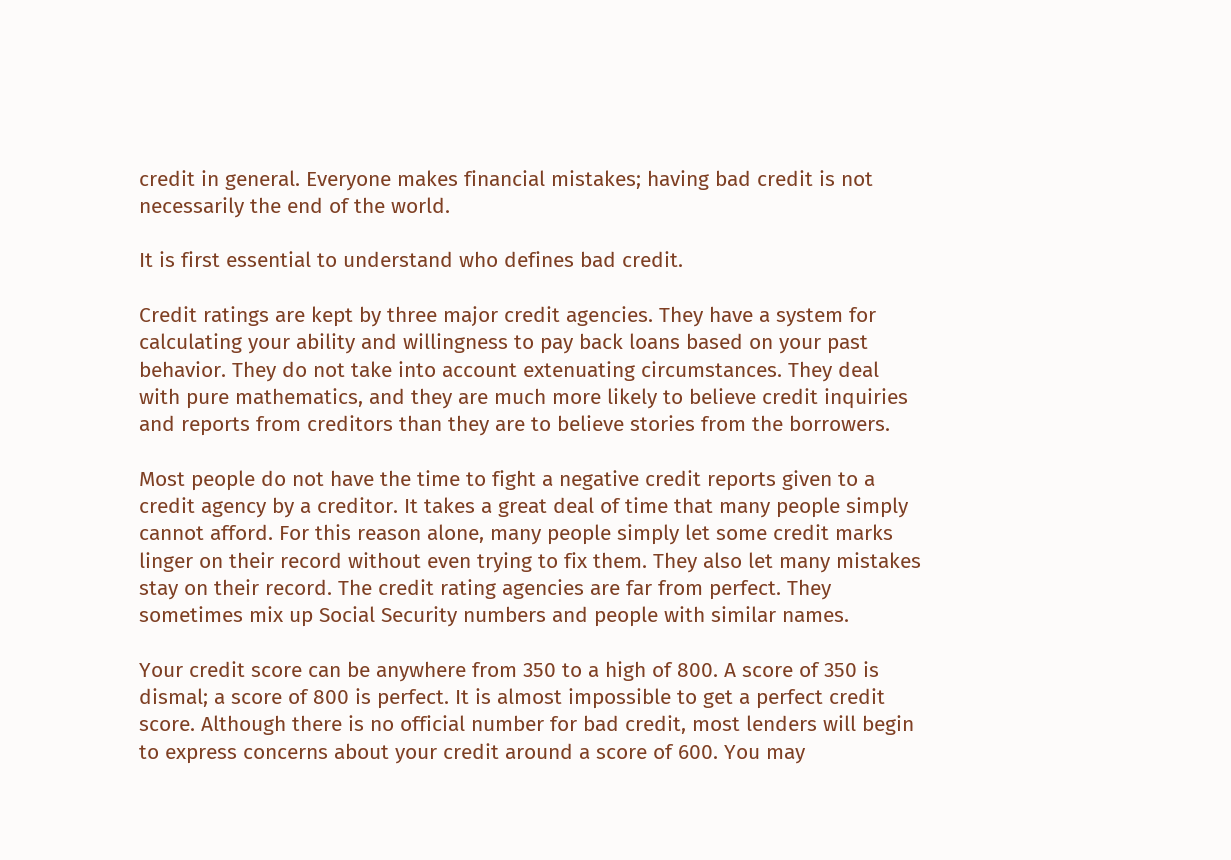credit in general. Everyone makes financial mistakes; having bad credit is not necessarily the end of the world.

It is first essential to understand who defines bad credit.

Credit ratings are kept by three major credit agencies. They have a system for calculating your ability and willingness to pay back loans based on your past behavior. They do not take into account extenuating circumstances. They deal with pure mathematics, and they are much more likely to believe credit inquiries and reports from creditors than they are to believe stories from the borrowers.

Most people do not have the time to fight a negative credit reports given to a credit agency by a creditor. It takes a great deal of time that many people simply cannot afford. For this reason alone, many people simply let some credit marks linger on their record without even trying to fix them. They also let many mistakes stay on their record. The credit rating agencies are far from perfect. They sometimes mix up Social Security numbers and people with similar names.

Your credit score can be anywhere from 350 to a high of 800. A score of 350 is dismal; a score of 800 is perfect. It is almost impossible to get a perfect credit score. Although there is no official number for bad credit, most lenders will begin to express concerns about your credit around a score of 600. You may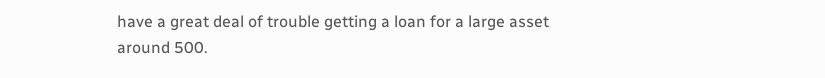have a great deal of trouble getting a loan for a large asset around 500.